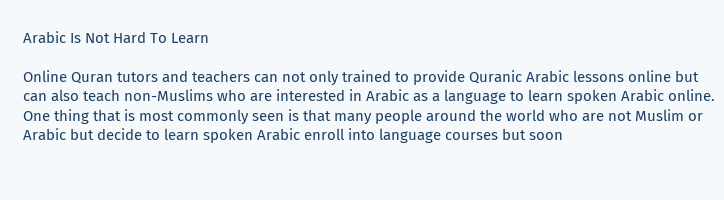Arabic Is Not Hard To Learn

Online Quran tutors and teachers can not only trained to provide Quranic Arabic lessons online but can also teach non-Muslims who are interested in Arabic as a language to learn spoken Arabic online. One thing that is most commonly seen is that many people around the world who are not Muslim or Arabic but decide to learn spoken Arabic enroll into language courses but soon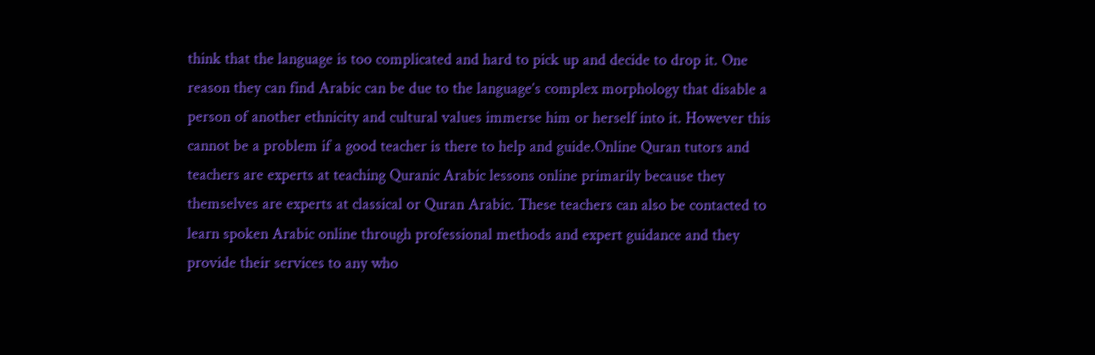think that the language is too complicated and hard to pick up and decide to drop it. One reason they can find Arabic can be due to the language’s complex morphology that disable a person of another ethnicity and cultural values immerse him or herself into it. However this cannot be a problem if a good teacher is there to help and guide.Online Quran tutors and teachers are experts at teaching Quranic Arabic lessons online primarily because they themselves are experts at classical or Quran Arabic. These teachers can also be contacted to learn spoken Arabic online through professional methods and expert guidance and they provide their services to any who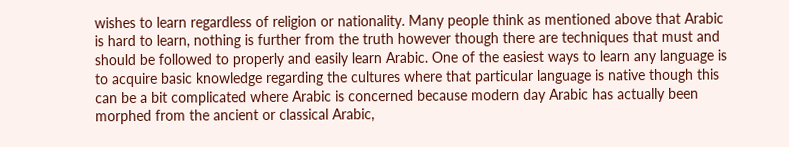wishes to learn regardless of religion or nationality. Many people think as mentioned above that Arabic is hard to learn, nothing is further from the truth however though there are techniques that must and should be followed to properly and easily learn Arabic. One of the easiest ways to learn any language is to acquire basic knowledge regarding the cultures where that particular language is native though this can be a bit complicated where Arabic is concerned because modern day Arabic has actually been morphed from the ancient or classical Arabic,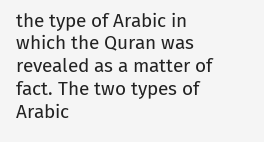the type of Arabic in which the Quran was revealed as a matter of fact. The two types of Arabic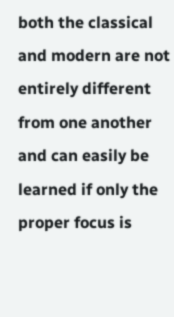both the classical and modern are not entirely different from one another and can easily be learned if only the proper focus is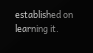established on learning it.